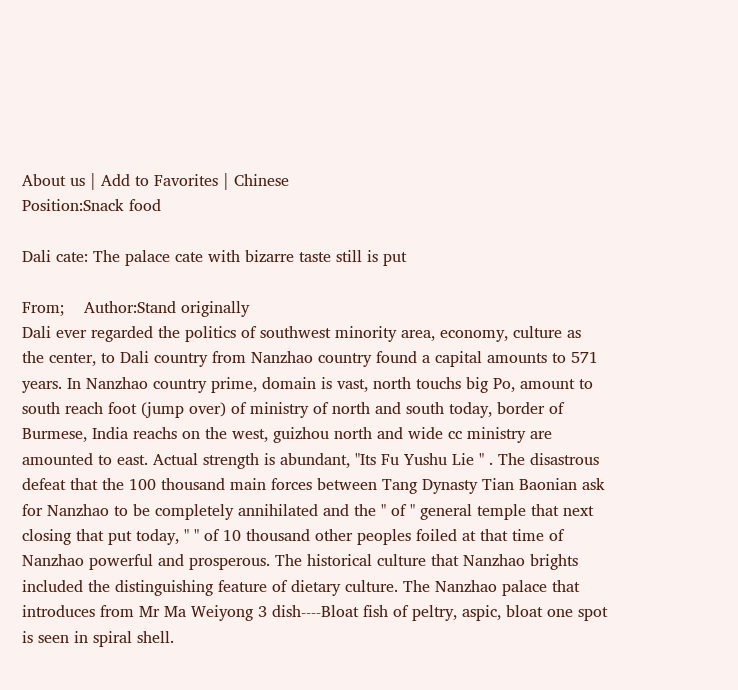About us | Add to Favorites | Chinese
Position:Snack food

Dali cate: The palace cate with bizarre taste still is put

From;    Author:Stand originally
Dali ever regarded the politics of southwest minority area, economy, culture as the center, to Dali country from Nanzhao country found a capital amounts to 571 years. In Nanzhao country prime, domain is vast, north touchs big Po, amount to south reach foot (jump over) of ministry of north and south today, border of Burmese, India reachs on the west, guizhou north and wide cc ministry are amounted to east. Actual strength is abundant, "Its Fu Yushu Lie " . The disastrous defeat that the 100 thousand main forces between Tang Dynasty Tian Baonian ask for Nanzhao to be completely annihilated and the " of " general temple that next closing that put today, " " of 10 thousand other peoples foiled at that time of Nanzhao powerful and prosperous. The historical culture that Nanzhao brights included the distinguishing feature of dietary culture. The Nanzhao palace that introduces from Mr Ma Weiyong 3 dish----Bloat fish of peltry, aspic, bloat one spot is seen in spiral shell.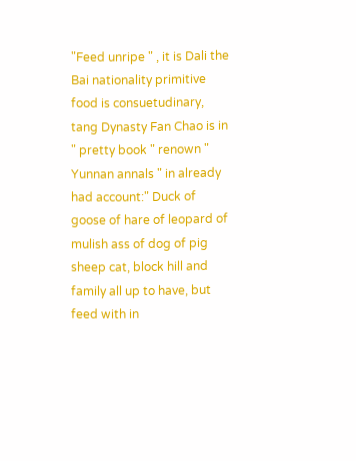"Feed unripe " , it is Dali the Bai nationality primitive food is consuetudinary, tang Dynasty Fan Chao is in " pretty book " renown " Yunnan annals " in already had account:" Duck of goose of hare of leopard of mulish ass of dog of pig sheep cat, block hill and family all up to have, but feed with in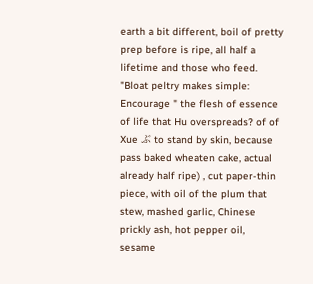earth a bit different, boil of pretty prep before is ripe, all half a lifetime and those who feed. "Bloat peltry makes simple: Encourage " the flesh of essence of life that Hu overspreads? of of Xue ぶ to stand by skin, because pass baked wheaten cake, actual already half ripe) , cut paper-thin piece, with oil of the plum that stew, mashed garlic, Chinese prickly ash, hot pepper oil, sesame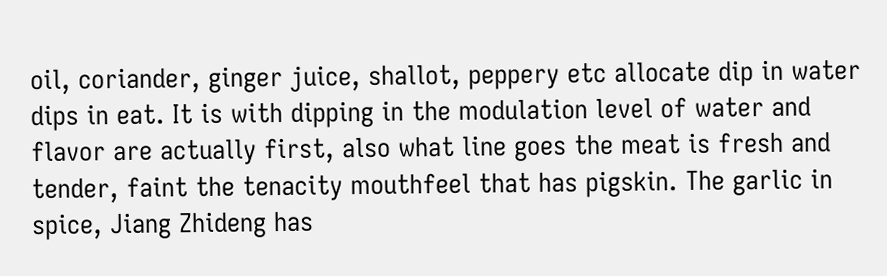oil, coriander, ginger juice, shallot, peppery etc allocate dip in water dips in eat. It is with dipping in the modulation level of water and flavor are actually first, also what line goes the meat is fresh and tender, faint the tenacity mouthfeel that has pigskin. The garlic in spice, Jiang Zhideng has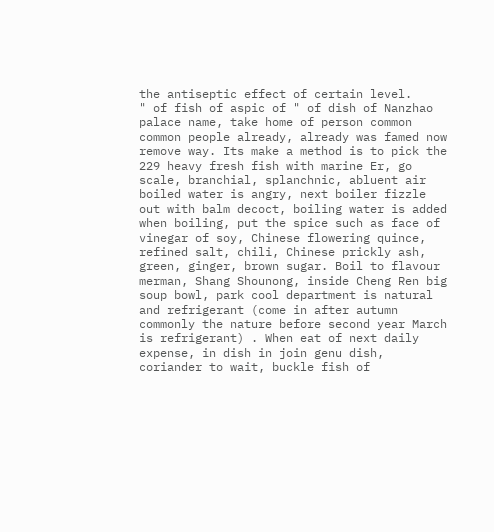the antiseptic effect of certain level.
" of fish of aspic of " of dish of Nanzhao palace name, take home of person common common people already, already was famed now remove way. Its make a method is to pick the 229 heavy fresh fish with marine Er, go scale, branchial, splanchnic, abluent air boiled water is angry, next boiler fizzle out with balm decoct, boiling water is added when boiling, put the spice such as face of vinegar of soy, Chinese flowering quince, refined salt, chili, Chinese prickly ash, green, ginger, brown sugar. Boil to flavour merman, Shang Shounong, inside Cheng Ren big soup bowl, park cool department is natural and refrigerant (come in after autumn commonly the nature before second year March is refrigerant) . When eat of next daily expense, in dish in join genu dish, coriander to wait, buckle fish of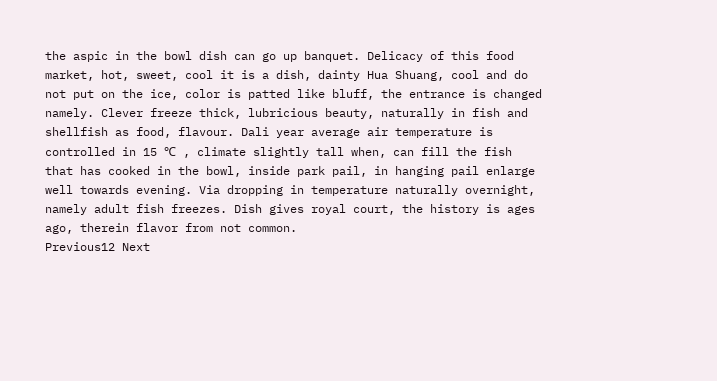the aspic in the bowl dish can go up banquet. Delicacy of this food market, hot, sweet, cool it is a dish, dainty Hua Shuang, cool and do not put on the ice, color is patted like bluff, the entrance is changed namely. Clever freeze thick, lubricious beauty, naturally in fish and shellfish as food, flavour. Dali year average air temperature is controlled in 15 ℃ , climate slightly tall when, can fill the fish that has cooked in the bowl, inside park pail, in hanging pail enlarge well towards evening. Via dropping in temperature naturally overnight, namely adult fish freezes. Dish gives royal court, the history is ages ago, therein flavor from not common.
Previous12 Next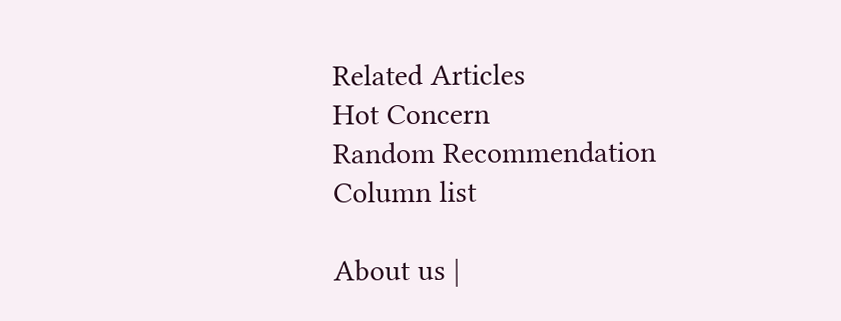Related Articles
Hot Concern
Random Recommendation
Column list

About us |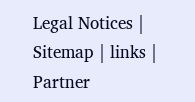Legal Notices | Sitemap | links | Partner